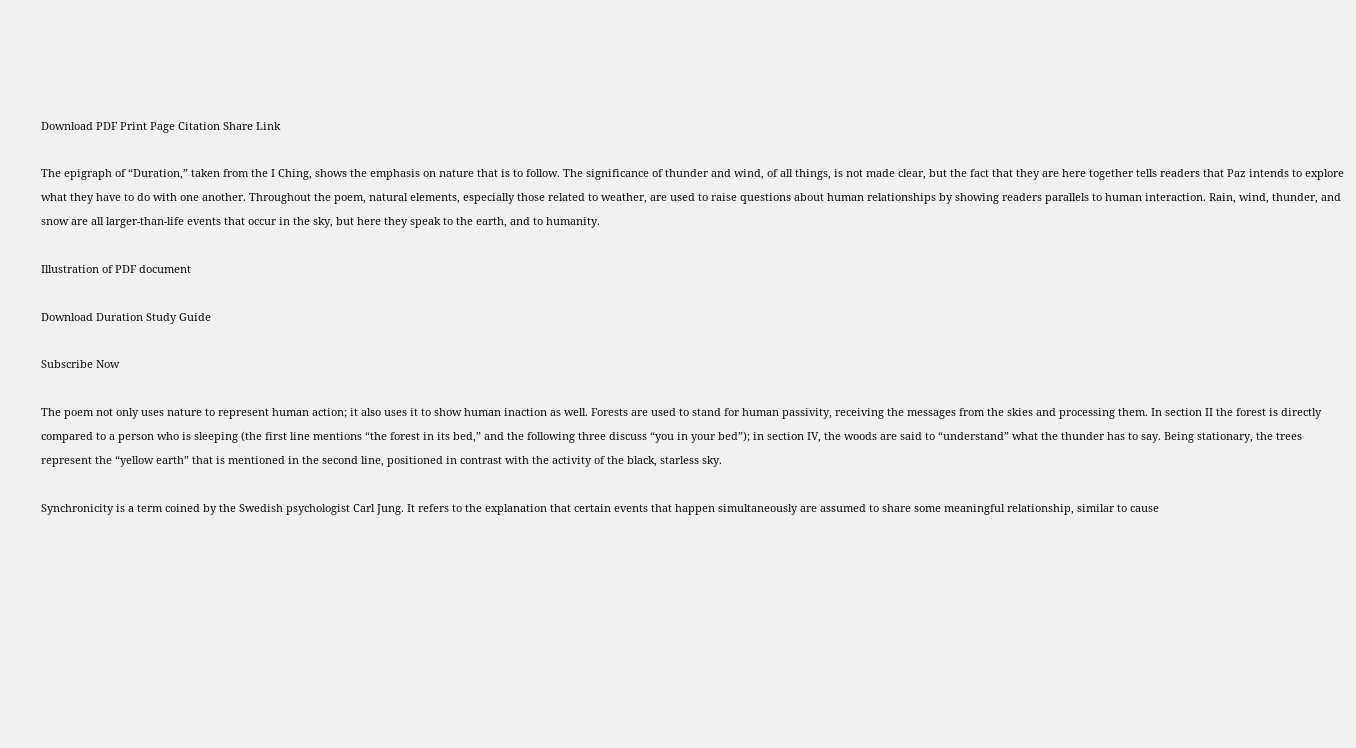Download PDF Print Page Citation Share Link

The epigraph of “Duration,” taken from the I Ching, shows the emphasis on nature that is to follow. The significance of thunder and wind, of all things, is not made clear, but the fact that they are here together tells readers that Paz intends to explore what they have to do with one another. Throughout the poem, natural elements, especially those related to weather, are used to raise questions about human relationships by showing readers parallels to human interaction. Rain, wind, thunder, and snow are all larger-than-life events that occur in the sky, but here they speak to the earth, and to humanity.

Illustration of PDF document

Download Duration Study Guide

Subscribe Now

The poem not only uses nature to represent human action; it also uses it to show human inaction as well. Forests are used to stand for human passivity, receiving the messages from the skies and processing them. In section II the forest is directly compared to a person who is sleeping (the first line mentions “the forest in its bed,” and the following three discuss “you in your bed”); in section IV, the woods are said to “understand” what the thunder has to say. Being stationary, the trees represent the “yellow earth” that is mentioned in the second line, positioned in contrast with the activity of the black, starless sky.

Synchronicity is a term coined by the Swedish psychologist Carl Jung. It refers to the explanation that certain events that happen simultaneously are assumed to share some meaningful relationship, similar to cause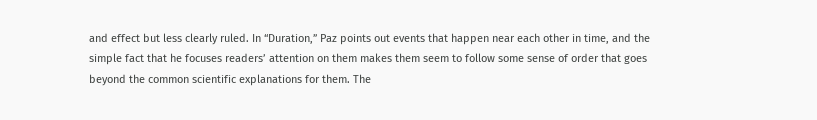and effect but less clearly ruled. In “Duration,” Paz points out events that happen near each other in time, and the simple fact that he focuses readers’ attention on them makes them seem to follow some sense of order that goes beyond the common scientific explanations for them. The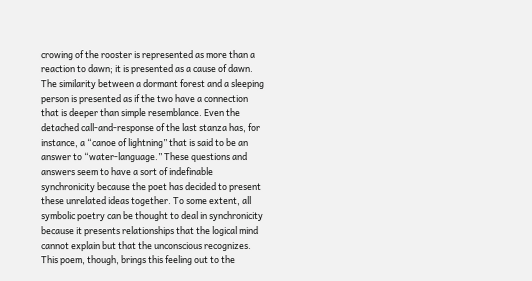crowing of the rooster is represented as more than a reaction to dawn; it is presented as a cause of dawn. The similarity between a dormant forest and a sleeping person is presented as if the two have a connection that is deeper than simple resemblance. Even the detached call-and-response of the last stanza has, for instance, a “canoe of lightning” that is said to be an answer to “water-language.” These questions and answers seem to have a sort of indefinable synchronicity because the poet has decided to present these unrelated ideas together. To some extent, all symbolic poetry can be thought to deal in synchronicity because it presents relationships that the logical mind cannot explain but that the unconscious recognizes. This poem, though, brings this feeling out to the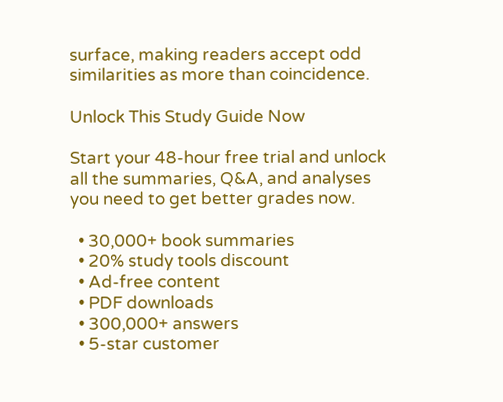surface, making readers accept odd similarities as more than coincidence.

Unlock This Study Guide Now

Start your 48-hour free trial and unlock all the summaries, Q&A, and analyses you need to get better grades now.

  • 30,000+ book summaries
  • 20% study tools discount
  • Ad-free content
  • PDF downloads
  • 300,000+ answers
  • 5-star customer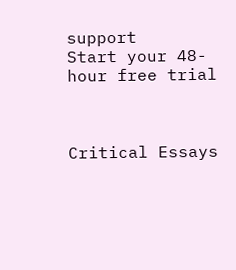support
Start your 48-hour free trial



Critical Essays